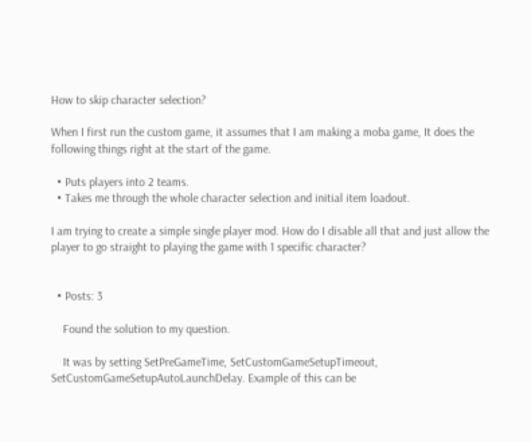How to skip character selection?

When I first run the custom game, it assumes that I am making a moba game, It does the following things right at the start of the game.

  • Puts players into 2 teams.
  • Takes me through the whole character selection and initial item loadout.

I am trying to create a simple single player mod. How do I disable all that and just allow the player to go straight to playing the game with 1 specific character?


  • Posts: 3

    Found the solution to my question.

    It was by setting SetPreGameTime, SetCustomGameSetupTimeout, SetCustomGameSetupAutoLaunchDelay. Example of this can be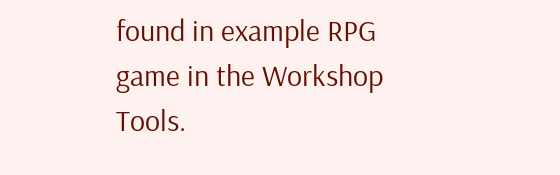found in example RPG game in the Workshop Tools.